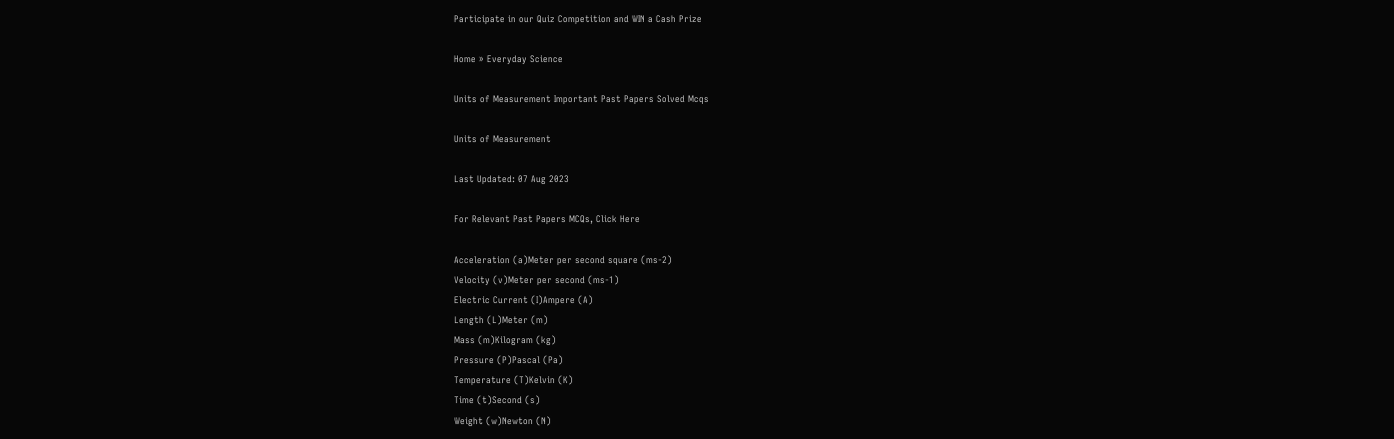Participate in our Quiz Competition and WIN a Cash Prize

Home » Everyday Science

Units of Measurement Important Past Papers Solved Mcqs

Units of Measurement

Last Updated: 07 Aug 2023

For Relevant Past Papers MCQs, Click Here

Acceleration (a)Meter per second square (ms-2)
Velocity (v)Meter per second (ms-1)
Electric Current (I)Ampere (A)
Length (L)Meter (m)
Mass (m)Kilogram (kg)
Pressure (P)Pascal (Pa)
Temperature (T)Kelvin (K)
Time (t)Second (s)
Weight (w)Newton (N)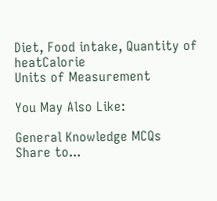Diet, Food intake, Quantity of heatCalorie
Units of Measurement

You May Also Like:

General Knowledge MCQs
Share to...